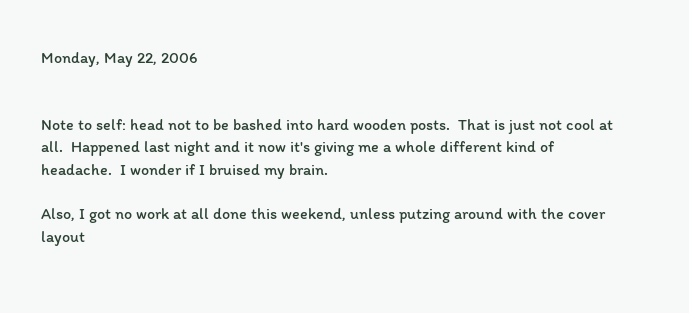Monday, May 22, 2006


Note to self: head not to be bashed into hard wooden posts.  That is just not cool at all.  Happened last night and it now it's giving me a whole different kind of headache.  I wonder if I bruised my brain.

Also, I got no work at all done this weekend, unless putzing around with the cover layout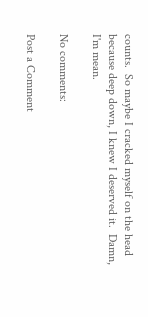counts.  So maybe I cracked myself on the head because deep down, I knew I deserved it.  Damn, I'm mean.

No comments:

Post a Comment